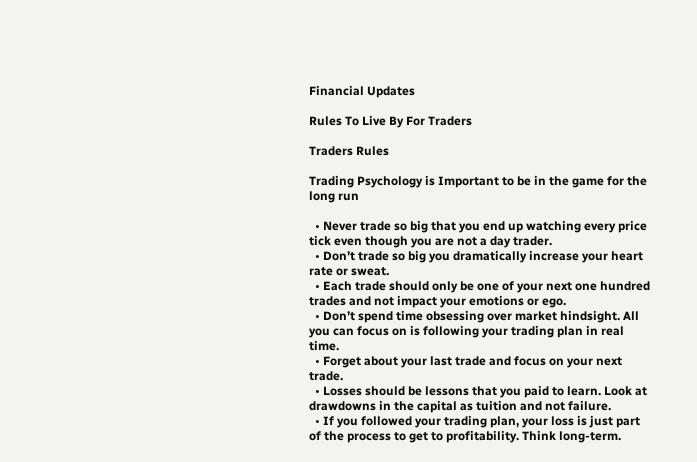Financial Updates

Rules To Live By For Traders

Traders Rules

Trading Psychology is Important to be in the game for the long run

  • Never trade so big that you end up watching every price tick even though you are not a day trader.
  • Don’t trade so big you dramatically increase your heart rate or sweat.
  • Each trade should only be one of your next one hundred trades and not impact your emotions or ego.
  • Don’t spend time obsessing over market hindsight. All you can focus on is following your trading plan in real time.
  • Forget about your last trade and focus on your next trade.
  • Losses should be lessons that you paid to learn. Look at drawdowns in the capital as tuition and not failure.
  • If you followed your trading plan, your loss is just part of the process to get to profitability. Think long-term.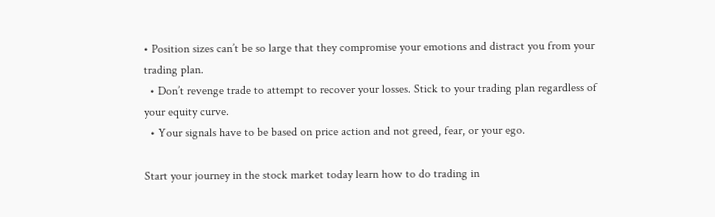• Position sizes can’t be so large that they compromise your emotions and distract you from your trading plan.
  • Don’t revenge trade to attempt to recover your losses. Stick to your trading plan regardless of your equity curve.
  • Your signals have to be based on price action and not greed, fear, or your ego.

Start your journey in the stock market today learn how to do trading in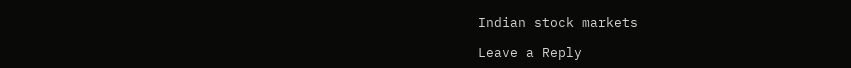Indian stock markets

Leave a Reply